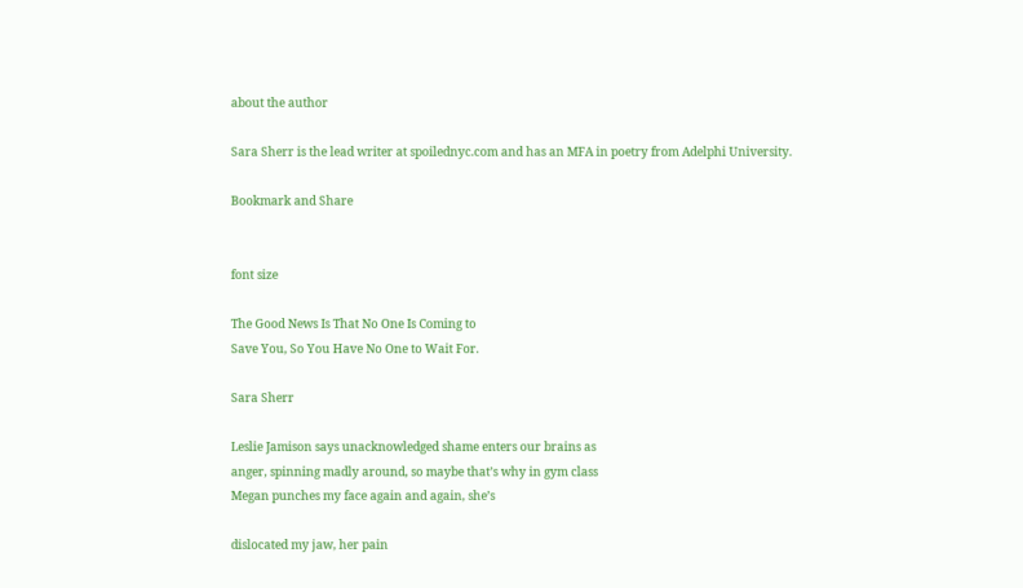about the author

Sara Sherr is the lead writer at spoilednyc.com and has an MFA in poetry from Adelphi University.

Bookmark and Share


font size

The Good News Is That No One Is Coming to
Save You, So You Have No One to Wait For.

Sara Sherr

Leslie Jamison says unacknowledged shame enters our brains as
anger, spinning madly around, so maybe that’s why in gym class
Megan punches my face again and again, she’s

dislocated my jaw, her pain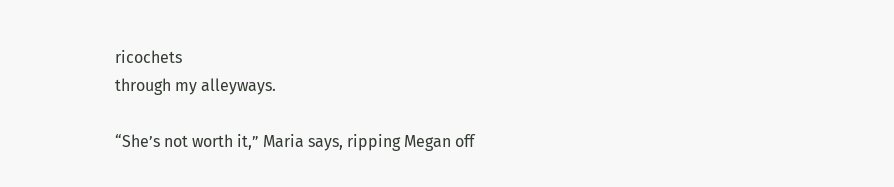ricochets
through my alleyways.

“She’s not worth it,” Maria says, ripping Megan off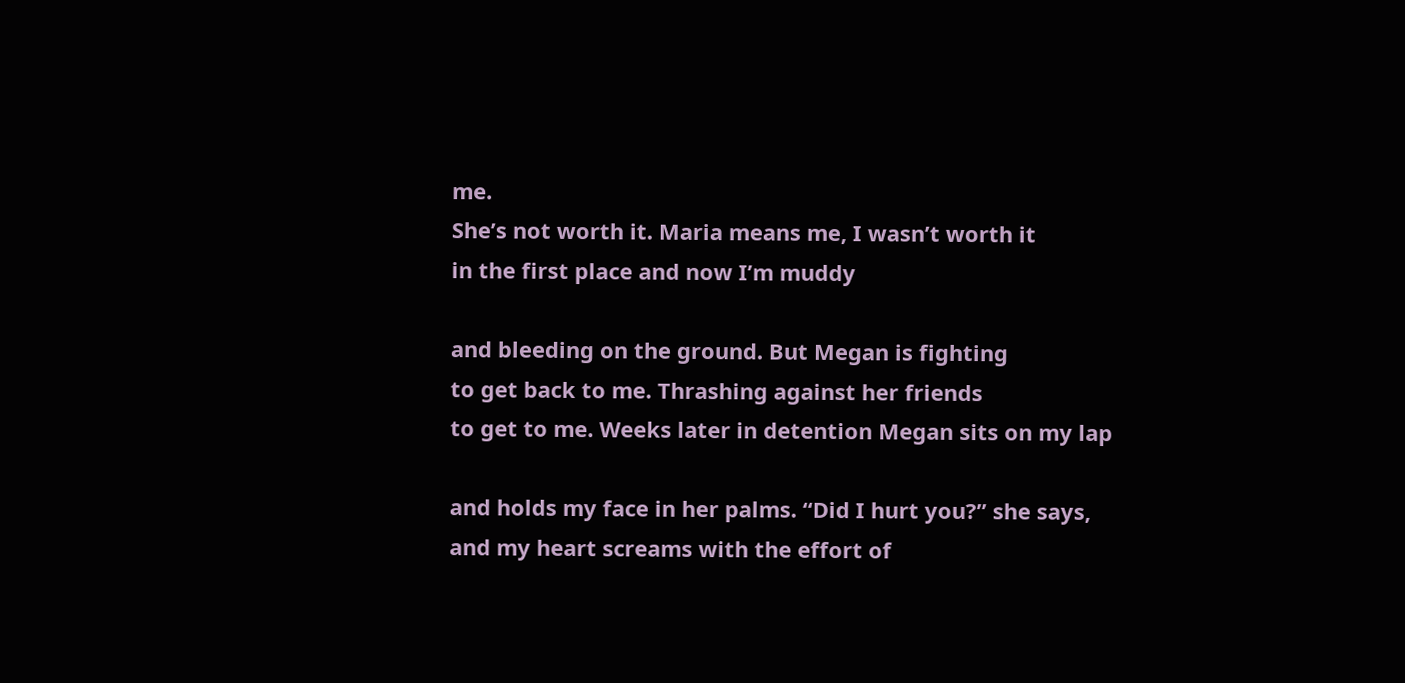me.
She’s not worth it. Maria means me, I wasn’t worth it
in the first place and now I’m muddy

and bleeding on the ground. But Megan is fighting
to get back to me. Thrashing against her friends
to get to me. Weeks later in detention Megan sits on my lap

and holds my face in her palms. “Did I hurt you?” she says,
and my heart screams with the effort of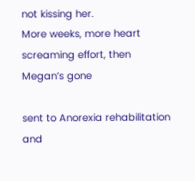not kissing her.
More weeks, more heart screaming effort, then Megan’s gone

sent to Anorexia rehabilitation and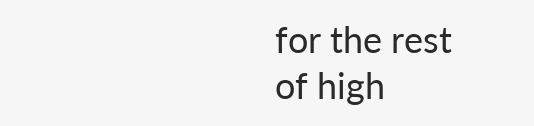for the rest
of high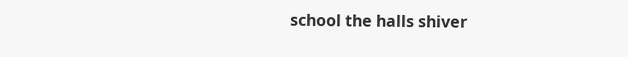school the halls shiver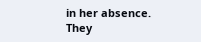in her absence. They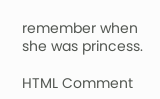remember when she was princess.

HTML Comment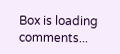Box is loading comments...